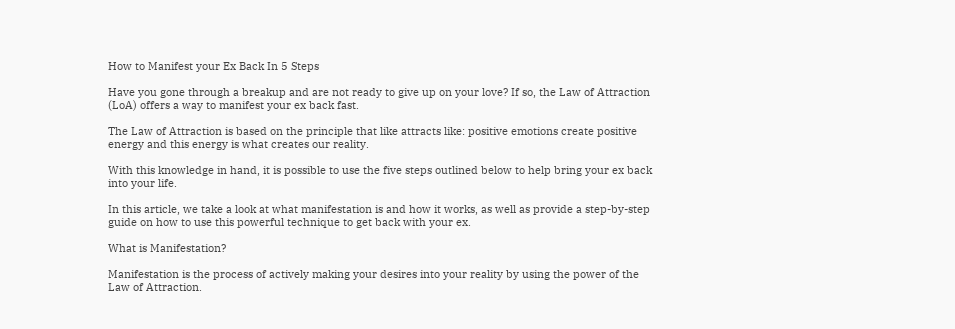How to Manifest your Ex Back In 5 Steps

Have you gone through a breakup and are not ready to give up on your love? If so, the Law of Attraction (LoA) offers a way to manifest your ex back fast.

The Law of Attraction is based on the principle that like attracts like: positive emotions create positive energy and this energy is what creates our reality.

With this knowledge in hand, it is possible to use the five steps outlined below to help bring your ex back into your life.

In this article, we take a look at what manifestation is and how it works, as well as provide a step-by-step guide on how to use this powerful technique to get back with your ex.

What is Manifestation?

Manifestation is the process of actively making your desires into your reality by using the power of the Law of Attraction.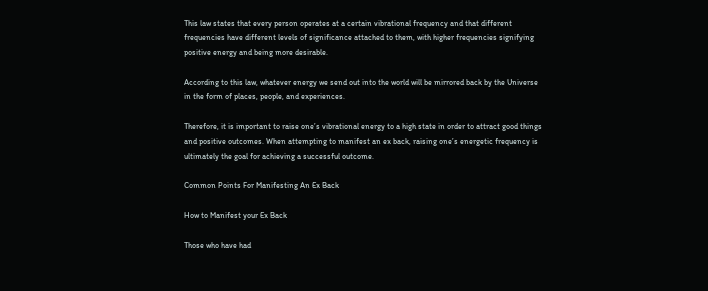This law states that every person operates at a certain vibrational frequency and that different frequencies have different levels of significance attached to them, with higher frequencies signifying positive energy and being more desirable.

According to this law, whatever energy we send out into the world will be mirrored back by the Universe in the form of places, people, and experiences.

Therefore, it is important to raise one’s vibrational energy to a high state in order to attract good things and positive outcomes. When attempting to manifest an ex back, raising one’s energetic frequency is ultimately the goal for achieving a successful outcome.

Common Points For Manifesting An Ex Back

How to Manifest your Ex Back

Those who have had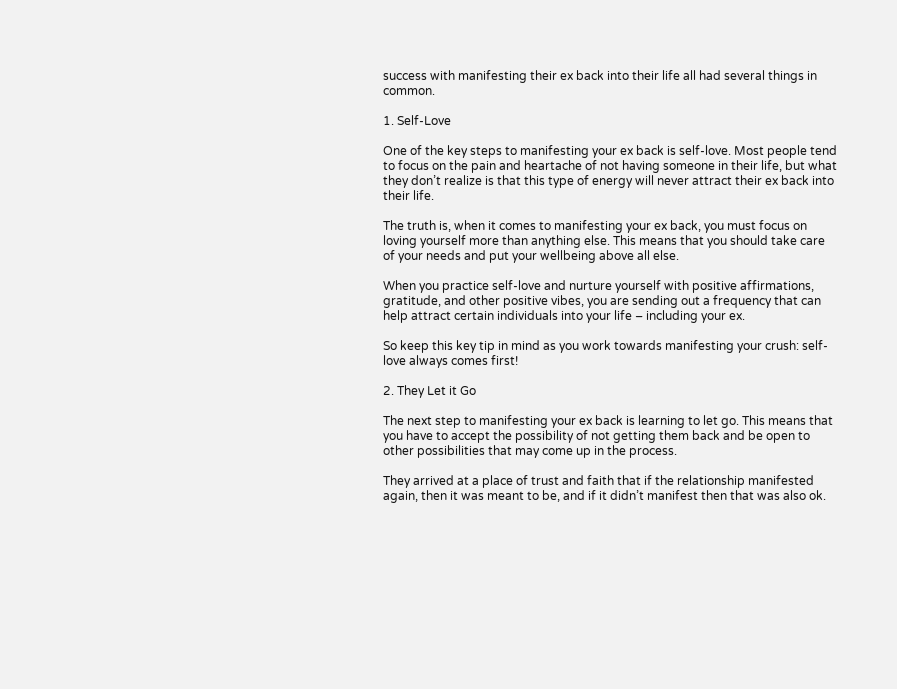success with manifesting their ex back into their life all had several things in common.

1. Self-Love

One of the key steps to manifesting your ex back is self-love. Most people tend to focus on the pain and heartache of not having someone in their life, but what they don’t realize is that this type of energy will never attract their ex back into their life.

The truth is, when it comes to manifesting your ex back, you must focus on loving yourself more than anything else. This means that you should take care of your needs and put your wellbeing above all else.

When you practice self-love and nurture yourself with positive affirmations, gratitude, and other positive vibes, you are sending out a frequency that can help attract certain individuals into your life – including your ex.

So keep this key tip in mind as you work towards manifesting your crush: self-love always comes first!

2. They Let it Go

The next step to manifesting your ex back is learning to let go. This means that you have to accept the possibility of not getting them back and be open to other possibilities that may come up in the process.

They arrived at a place of trust and faith that if the relationship manifested again, then it was meant to be, and if it didn’t manifest then that was also ok.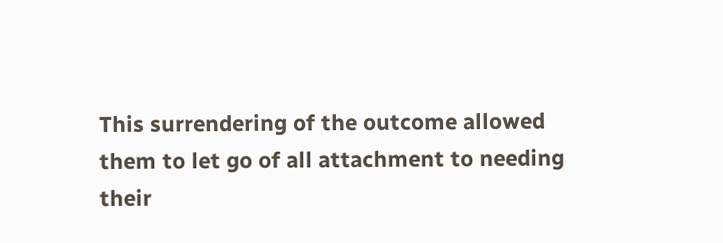This surrendering of the outcome allowed them to let go of all attachment to needing their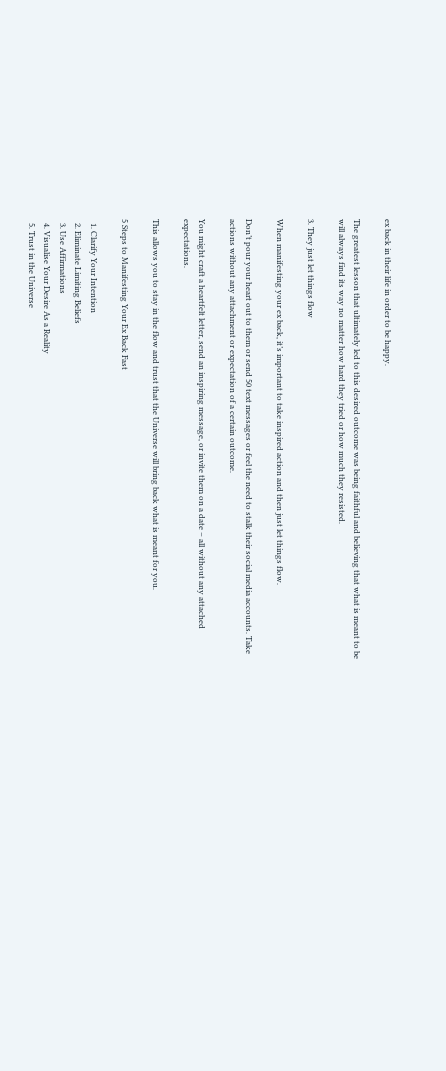ex back in their life in order to be happy.

The greatest lesson that ultimately led to this desired outcome was being faithful and believing that what is meant to be will always find its way no matter how hard they tried or how much they resisted.

3. They just let things flow

When manifesting your ex back, it’s important to take inspired action and then just let things flow.

Don’t pour your heart out to them or send 50 text messages or feel the need to stalk their social media accounts. Take actions without any attachment or expectation of a certain outcome.

You might craft a heartfelt letter, send an inspiring message, or invite them on a date – all without any attached expectations.

This allows you to stay in the flow and trust that the Universe will bring back what is meant for you.

5 Steps to Manifesting Your Ex Back Fast

  1. Clarify Your Intention
  2. Eliminate Limiting Beliefs
  3. Use Affirmations
  4. Visualise Your Desire As a Reality
  5. Trust in the Universe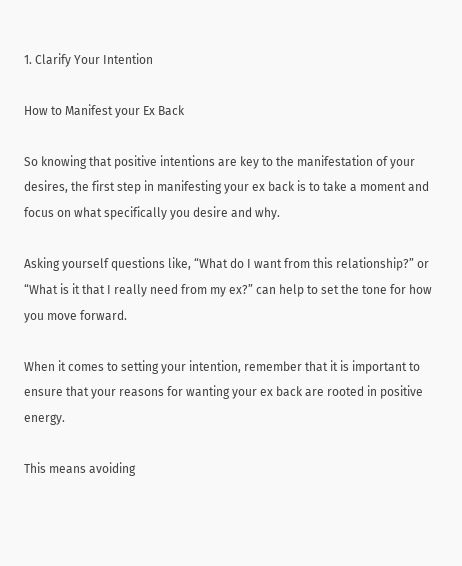1. Clarify Your Intention

How to Manifest your Ex Back

So knowing that positive intentions are key to the manifestation of your desires, the first step in manifesting your ex back is to take a moment and focus on what specifically you desire and why.

Asking yourself questions like, “What do I want from this relationship?” or “What is it that I really need from my ex?” can help to set the tone for how you move forward.

When it comes to setting your intention, remember that it is important to ensure that your reasons for wanting your ex back are rooted in positive energy.

This means avoiding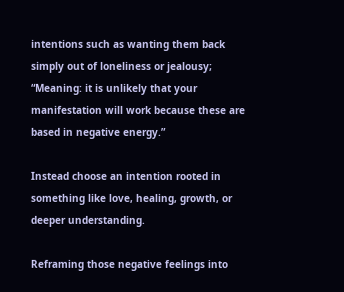intentions such as wanting them back simply out of loneliness or jealousy; “Meaning: it is unlikely that your manifestation will work because these are based in negative energy.”

Instead choose an intention rooted in something like love, healing, growth, or deeper understanding.

Reframing those negative feelings into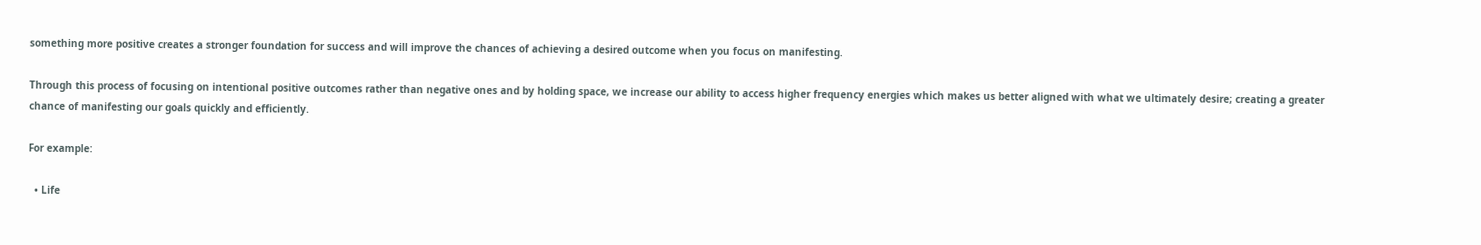something more positive creates a stronger foundation for success and will improve the chances of achieving a desired outcome when you focus on manifesting.

Through this process of focusing on intentional positive outcomes rather than negative ones and by holding space, we increase our ability to access higher frequency energies which makes us better aligned with what we ultimately desire; creating a greater chance of manifesting our goals quickly and efficiently.

For example:

  • Life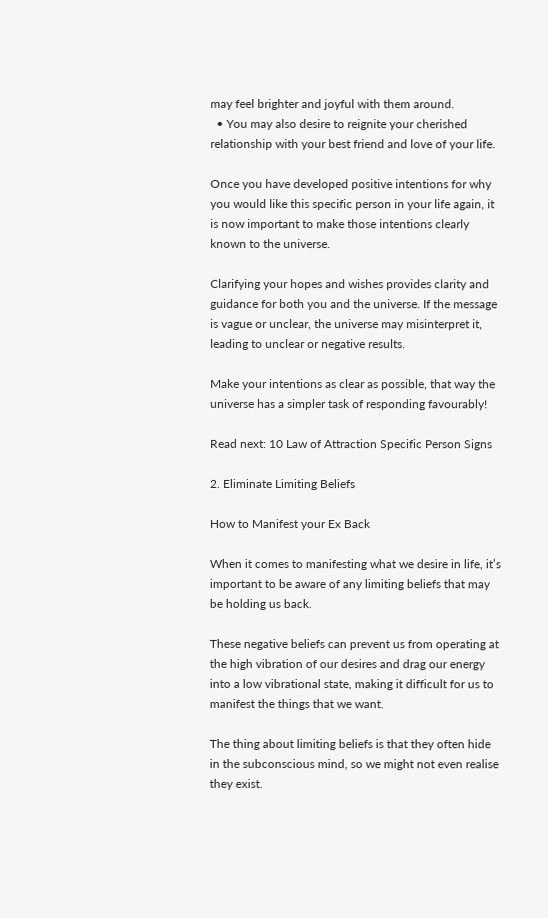may feel brighter and joyful with them around.
  • You may also desire to reignite your cherished relationship with your best friend and love of your life.

Once you have developed positive intentions for why you would like this specific person in your life again, it is now important to make those intentions clearly known to the universe.

Clarifying your hopes and wishes provides clarity and guidance for both you and the universe. If the message is vague or unclear, the universe may misinterpret it, leading to unclear or negative results.

Make your intentions as clear as possible, that way the universe has a simpler task of responding favourably!

Read next: 10 Law of Attraction Specific Person Signs

2. Eliminate Limiting Beliefs

How to Manifest your Ex Back

When it comes to manifesting what we desire in life, it’s important to be aware of any limiting beliefs that may be holding us back.

These negative beliefs can prevent us from operating at the high vibration of our desires and drag our energy into a low vibrational state, making it difficult for us to manifest the things that we want.

The thing about limiting beliefs is that they often hide in the subconscious mind, so we might not even realise they exist.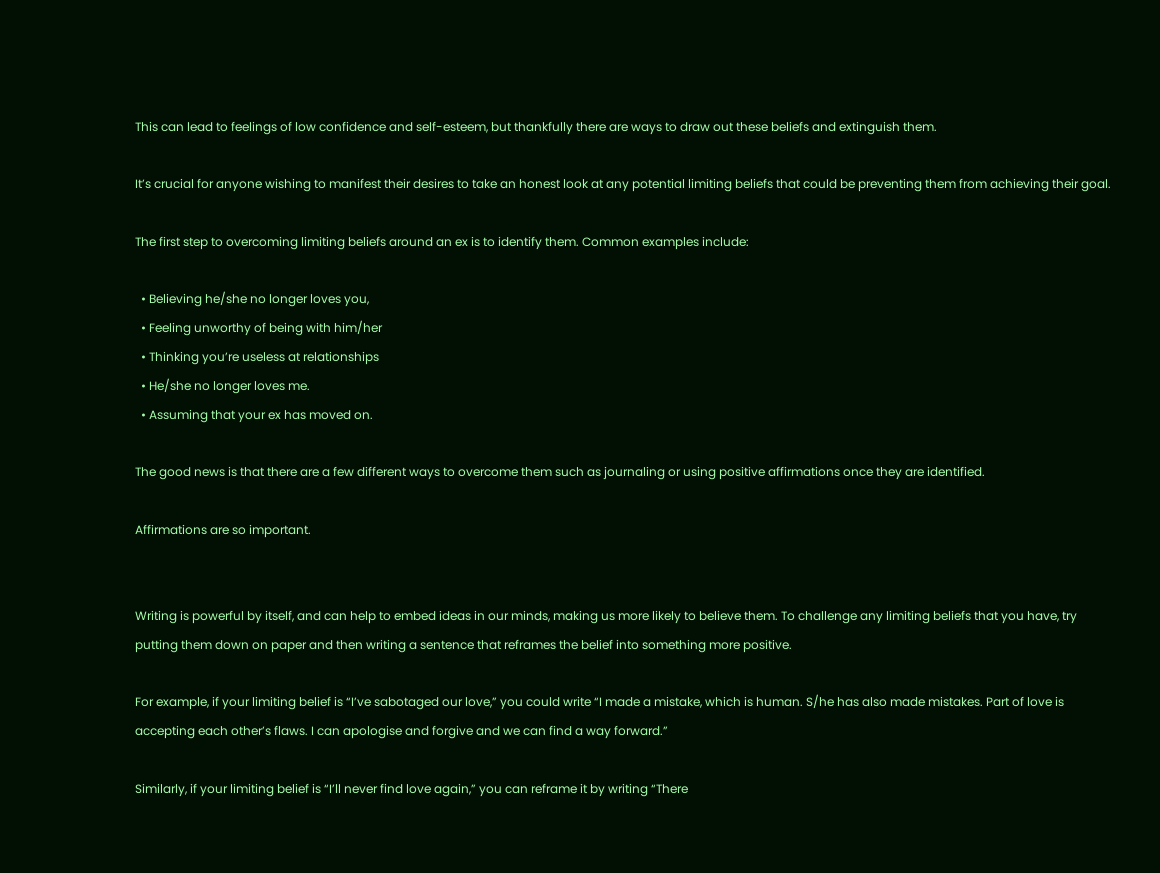This can lead to feelings of low confidence and self-esteem, but thankfully there are ways to draw out these beliefs and extinguish them.

It’s crucial for anyone wishing to manifest their desires to take an honest look at any potential limiting beliefs that could be preventing them from achieving their goal.

The first step to overcoming limiting beliefs around an ex is to identify them. Common examples include:

  • Believing he/she no longer loves you,
  • Feeling unworthy of being with him/her
  • Thinking you’re useless at relationships
  • He/she no longer loves me.
  • Assuming that your ex has moved on.

The good news is that there are a few different ways to overcome them such as journaling or using positive affirmations once they are identified.

Affirmations are so important.


Writing is powerful by itself, and can help to embed ideas in our minds, making us more likely to believe them. To challenge any limiting beliefs that you have, try putting them down on paper and then writing a sentence that reframes the belief into something more positive.

For example, if your limiting belief is “I’ve sabotaged our love,” you could write “I made a mistake, which is human. S/he has also made mistakes. Part of love is accepting each other’s flaws. I can apologise and forgive and we can find a way forward.”

Similarly, if your limiting belief is “I’ll never find love again,” you can reframe it by writing “There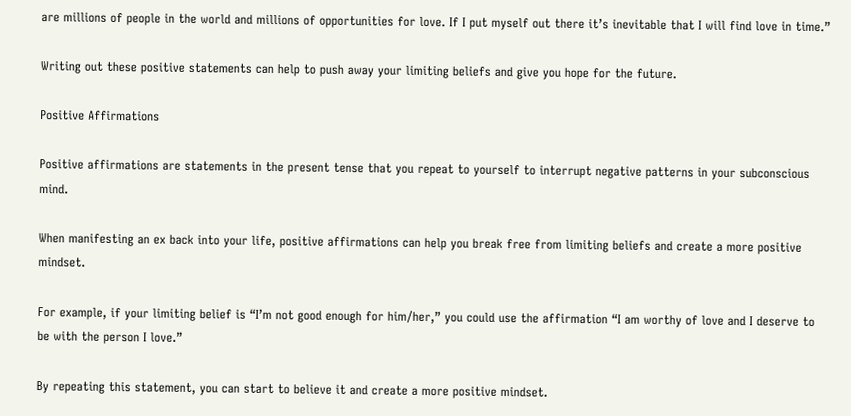are millions of people in the world and millions of opportunities for love. If I put myself out there it’s inevitable that I will find love in time.”

Writing out these positive statements can help to push away your limiting beliefs and give you hope for the future.

Positive Affirmations

Positive affirmations are statements in the present tense that you repeat to yourself to interrupt negative patterns in your subconscious mind.

When manifesting an ex back into your life, positive affirmations can help you break free from limiting beliefs and create a more positive mindset.

For example, if your limiting belief is “I’m not good enough for him/her,” you could use the affirmation “I am worthy of love and I deserve to be with the person I love.”

By repeating this statement, you can start to believe it and create a more positive mindset.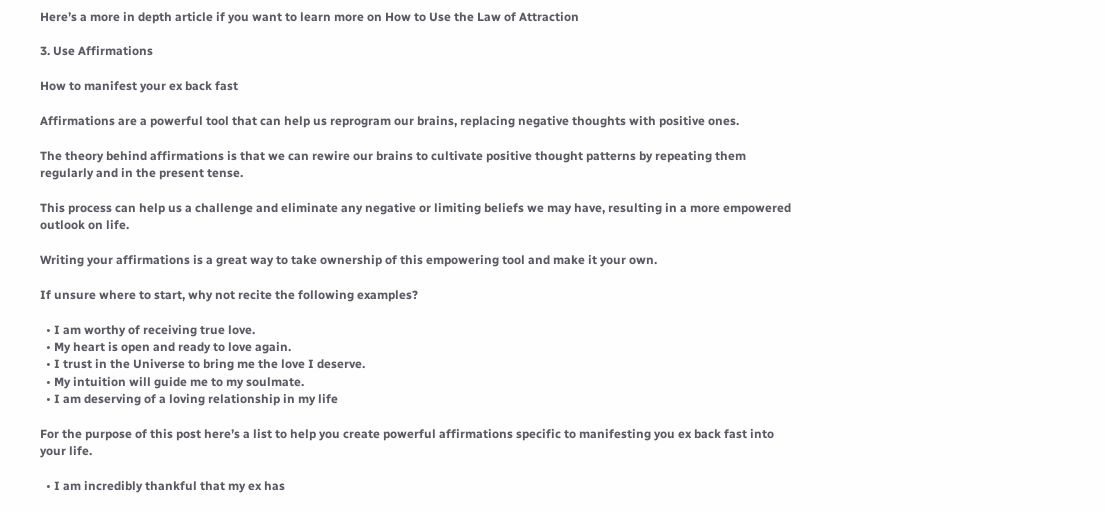Here’s a more in depth article if you want to learn more on How to Use the Law of Attraction

3. Use Affirmations

How to manifest your ex back fast

Affirmations are a powerful tool that can help us reprogram our brains, replacing negative thoughts with positive ones.

The theory behind affirmations is that we can rewire our brains to cultivate positive thought patterns by repeating them regularly and in the present tense.

This process can help us a challenge and eliminate any negative or limiting beliefs we may have, resulting in a more empowered outlook on life.

Writing your affirmations is a great way to take ownership of this empowering tool and make it your own.

If unsure where to start, why not recite the following examples?

  • I am worthy of receiving true love.
  • My heart is open and ready to love again.
  • I trust in the Universe to bring me the love I deserve.
  • My intuition will guide me to my soulmate.
  • I am deserving of a loving relationship in my life

For the purpose of this post here’s a list to help you create powerful affirmations specific to manifesting you ex back fast into your life.

  • I am incredibly thankful that my ex has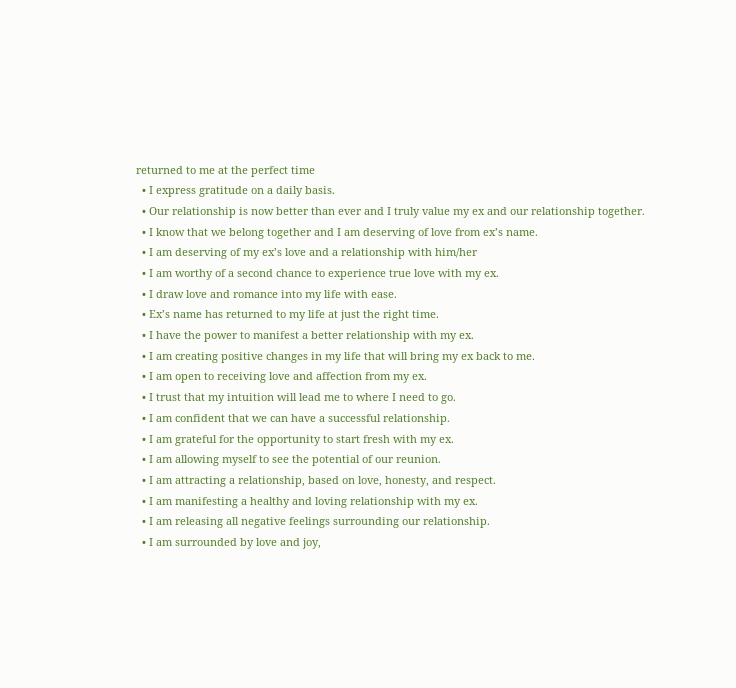returned to me at the perfect time
  • I express gratitude on a daily basis.
  • Our relationship is now better than ever and I truly value my ex and our relationship together.
  • I know that we belong together and I am deserving of love from ex’s name.
  • I am deserving of my ex’s love and a relationship with him/her
  • I am worthy of a second chance to experience true love with my ex.
  • I draw love and romance into my life with ease.
  • Ex’s name has returned to my life at just the right time.
  • I have the power to manifest a better relationship with my ex.
  • I am creating positive changes in my life that will bring my ex back to me.
  • I am open to receiving love and affection from my ex.
  • I trust that my intuition will lead me to where I need to go.
  • I am confident that we can have a successful relationship.
  • I am grateful for the opportunity to start fresh with my ex.
  • I am allowing myself to see the potential of our reunion.
  • I am attracting a relationship, based on love, honesty, and respect.
  • I am manifesting a healthy and loving relationship with my ex.
  • I am releasing all negative feelings surrounding our relationship.
  • I am surrounded by love and joy,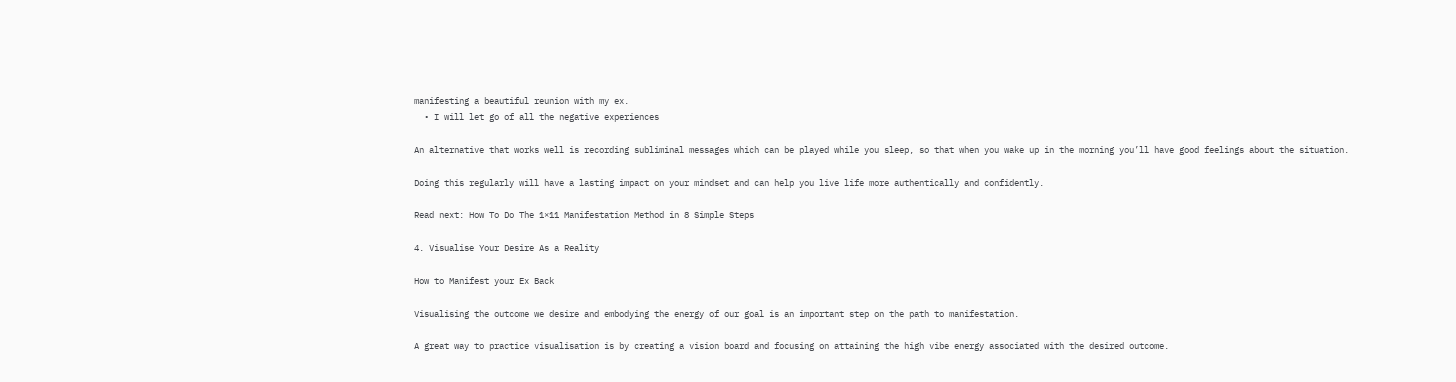manifesting a beautiful reunion with my ex.
  • I will let go of all the negative experiences

An alternative that works well is recording subliminal messages which can be played while you sleep, so that when you wake up in the morning you’ll have good feelings about the situation.

Doing this regularly will have a lasting impact on your mindset and can help you live life more authentically and confidently.

Read next: How To Do The 1×11 Manifestation Method in 8 Simple Steps

4. Visualise Your Desire As a Reality

How to Manifest your Ex Back

Visualising the outcome we desire and embodying the energy of our goal is an important step on the path to manifestation.

A great way to practice visualisation is by creating a vision board and focusing on attaining the high vibe energy associated with the desired outcome.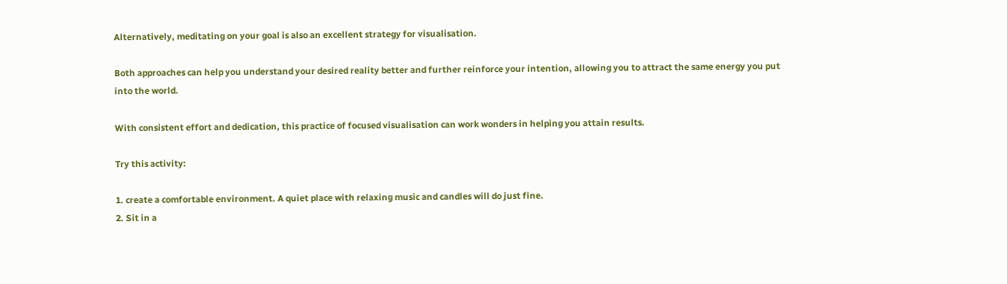Alternatively, meditating on your goal is also an excellent strategy for visualisation.

Both approaches can help you understand your desired reality better and further reinforce your intention, allowing you to attract the same energy you put into the world.

With consistent effort and dedication, this practice of focused visualisation can work wonders in helping you attain results.

Try this activity:

1. create a comfortable environment. A quiet place with relaxing music and candles will do just fine.
2. Sit in a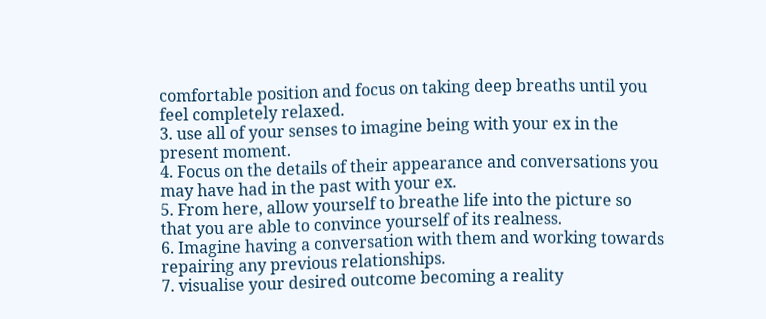comfortable position and focus on taking deep breaths until you feel completely relaxed.
3. use all of your senses to imagine being with your ex in the present moment.
4. Focus on the details of their appearance and conversations you may have had in the past with your ex.
5. From here, allow yourself to breathe life into the picture so that you are able to convince yourself of its realness.
6. Imagine having a conversation with them and working towards repairing any previous relationships.
7. visualise your desired outcome becoming a reality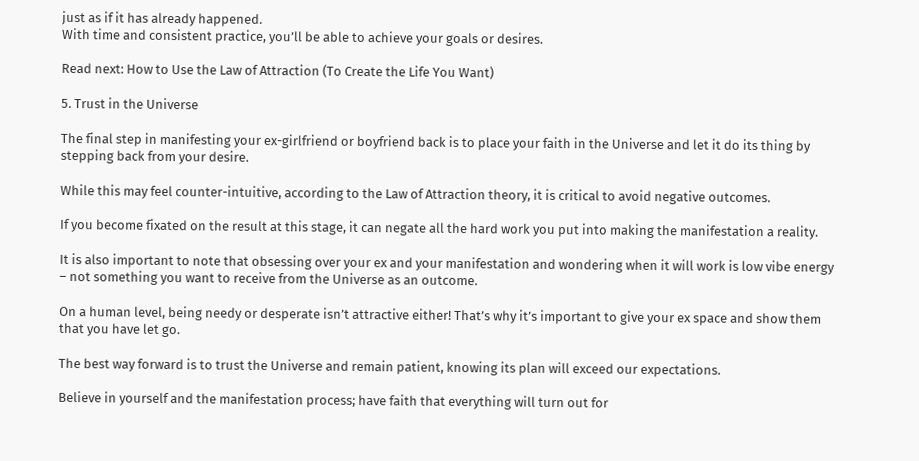just as if it has already happened.
With time and consistent practice, you’ll be able to achieve your goals or desires.

Read next: How to Use the Law of Attraction (To Create the Life You Want)

5. Trust in the Universe

The final step in manifesting your ex-girlfriend or boyfriend back is to place your faith in the Universe and let it do its thing by stepping back from your desire.

While this may feel counter-intuitive, according to the Law of Attraction theory, it is critical to avoid negative outcomes.

If you become fixated on the result at this stage, it can negate all the hard work you put into making the manifestation a reality.

It is also important to note that obsessing over your ex and your manifestation and wondering when it will work is low vibe energy – not something you want to receive from the Universe as an outcome.

On a human level, being needy or desperate isn’t attractive either! That’s why it’s important to give your ex space and show them that you have let go.

The best way forward is to trust the Universe and remain patient, knowing its plan will exceed our expectations.

Believe in yourself and the manifestation process; have faith that everything will turn out for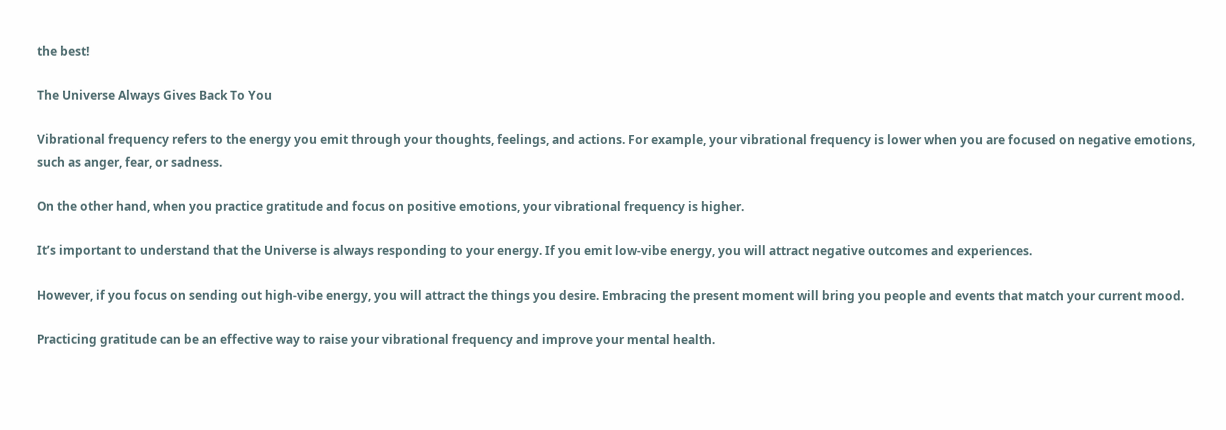the best!

The Universe Always Gives Back To You

Vibrational frequency refers to the energy you emit through your thoughts, feelings, and actions. For example, your vibrational frequency is lower when you are focused on negative emotions, such as anger, fear, or sadness.

On the other hand, when you practice gratitude and focus on positive emotions, your vibrational frequency is higher.

It’s important to understand that the Universe is always responding to your energy. If you emit low-vibe energy, you will attract negative outcomes and experiences.

However, if you focus on sending out high-vibe energy, you will attract the things you desire. Embracing the present moment will bring you people and events that match your current mood.

Practicing gratitude can be an effective way to raise your vibrational frequency and improve your mental health.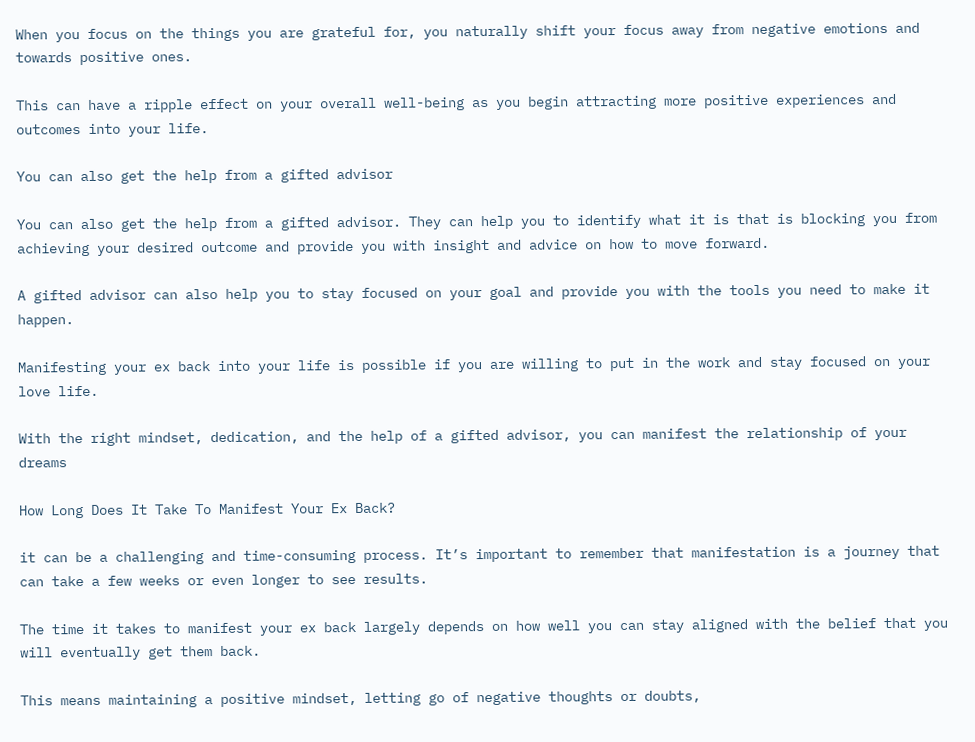When you focus on the things you are grateful for, you naturally shift your focus away from negative emotions and towards positive ones.

This can have a ripple effect on your overall well-being as you begin attracting more positive experiences and outcomes into your life.

You can also get the help from a gifted advisor

You can also get the help from a gifted advisor. They can help you to identify what it is that is blocking you from achieving your desired outcome and provide you with insight and advice on how to move forward.

A gifted advisor can also help you to stay focused on your goal and provide you with the tools you need to make it happen.

Manifesting your ex back into your life is possible if you are willing to put in the work and stay focused on your love life.

With the right mindset, dedication, and the help of a gifted advisor, you can manifest the relationship of your dreams

How Long Does It Take To Manifest Your Ex Back?

it can be a challenging and time-consuming process. It’s important to remember that manifestation is a journey that can take a few weeks or even longer to see results.

The time it takes to manifest your ex back largely depends on how well you can stay aligned with the belief that you will eventually get them back.

This means maintaining a positive mindset, letting go of negative thoughts or doubts,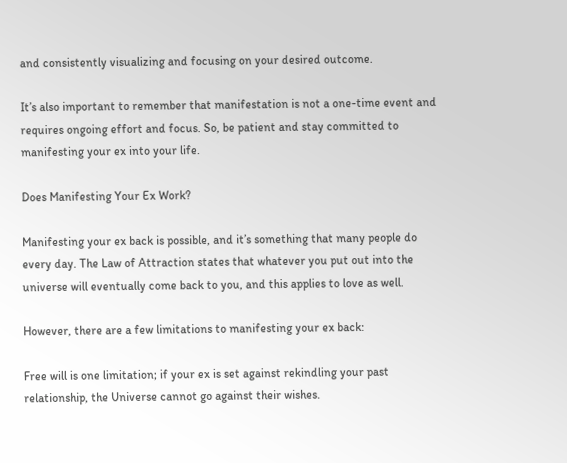and consistently visualizing and focusing on your desired outcome.

It’s also important to remember that manifestation is not a one-time event and requires ongoing effort and focus. So, be patient and stay committed to manifesting your ex into your life.

Does Manifesting Your Ex Work?

Manifesting your ex back is possible, and it’s something that many people do every day. The Law of Attraction states that whatever you put out into the universe will eventually come back to you, and this applies to love as well.

However, there are a few limitations to manifesting your ex back:

Free will is one limitation; if your ex is set against rekindling your past relationship, the Universe cannot go against their wishes.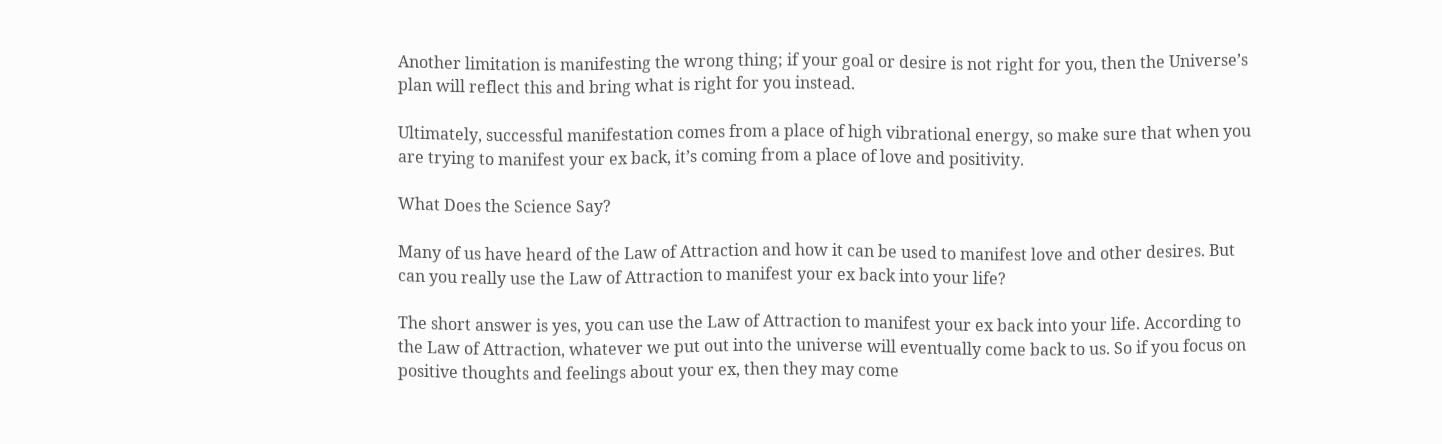Another limitation is manifesting the wrong thing; if your goal or desire is not right for you, then the Universe’s plan will reflect this and bring what is right for you instead.

Ultimately, successful manifestation comes from a place of high vibrational energy, so make sure that when you are trying to manifest your ex back, it’s coming from a place of love and positivity.

What Does the Science Say?

Many of us have heard of the Law of Attraction and how it can be used to manifest love and other desires. But can you really use the Law of Attraction to manifest your ex back into your life?

The short answer is yes, you can use the Law of Attraction to manifest your ex back into your life. According to the Law of Attraction, whatever we put out into the universe will eventually come back to us. So if you focus on positive thoughts and feelings about your ex, then they may come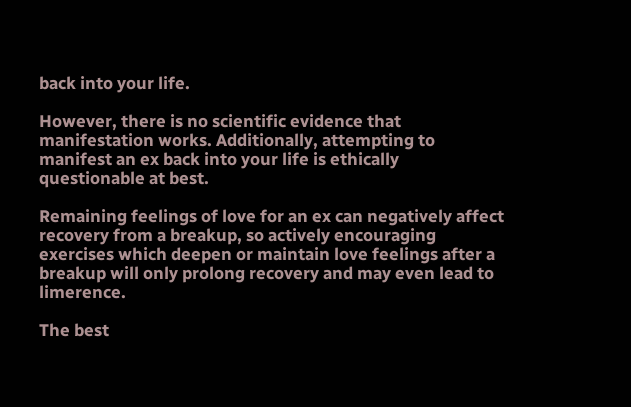back into your life.

However, there is no scientific evidence that manifestation works. Additionally, attempting to manifest an ex back into your life is ethically questionable at best.

Remaining feelings of love for an ex can negatively affect recovery from a breakup, so actively encouraging exercises which deepen or maintain love feelings after a breakup will only prolong recovery and may even lead to limerence.

The best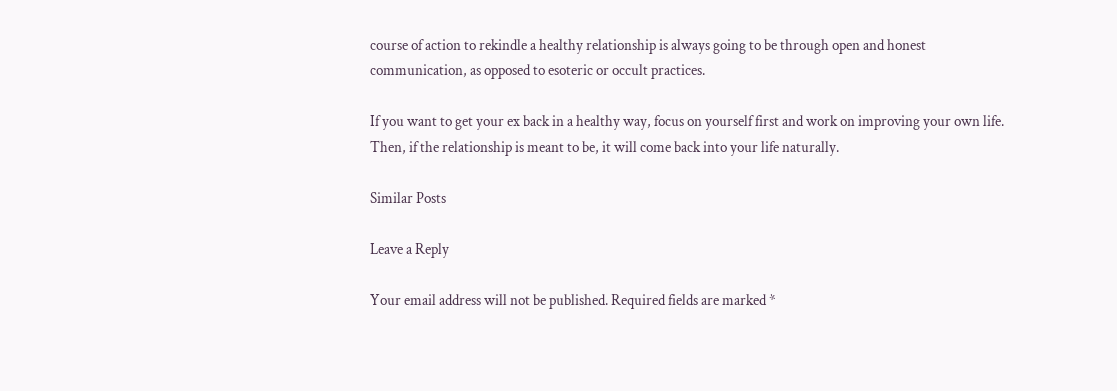course of action to rekindle a healthy relationship is always going to be through open and honest communication, as opposed to esoteric or occult practices.

If you want to get your ex back in a healthy way, focus on yourself first and work on improving your own life. Then, if the relationship is meant to be, it will come back into your life naturally.

Similar Posts

Leave a Reply

Your email address will not be published. Required fields are marked *